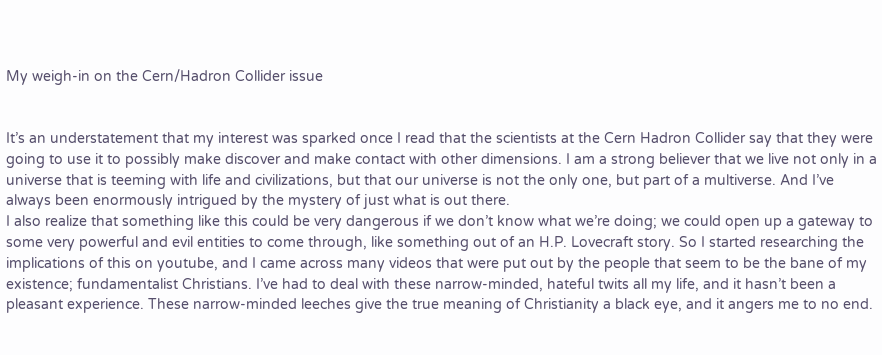My weigh-in on the Cern/Hadron Collider issue


It’s an understatement that my interest was sparked once I read that the scientists at the Cern Hadron Collider say that they were going to use it to possibly make discover and make contact with other dimensions. I am a strong believer that we live not only in a universe that is teeming with life and civilizations, but that our universe is not the only one, but part of a multiverse. And I’ve always been enormously intrigued by the mystery of just what is out there.
I also realize that something like this could be very dangerous if we don’t know what we’re doing; we could open up a gateway to some very powerful and evil entities to come through, like something out of an H.P. Lovecraft story. So I started researching the implications of this on youtube, and I came across many videos that were put out by the people that seem to be the bane of my existence; fundamentalist Christians. I’ve had to deal with these narrow-minded, hateful twits all my life, and it hasn’t been a pleasant experience. These narrow-minded leeches give the true meaning of Christianity a black eye, and it angers me to no end.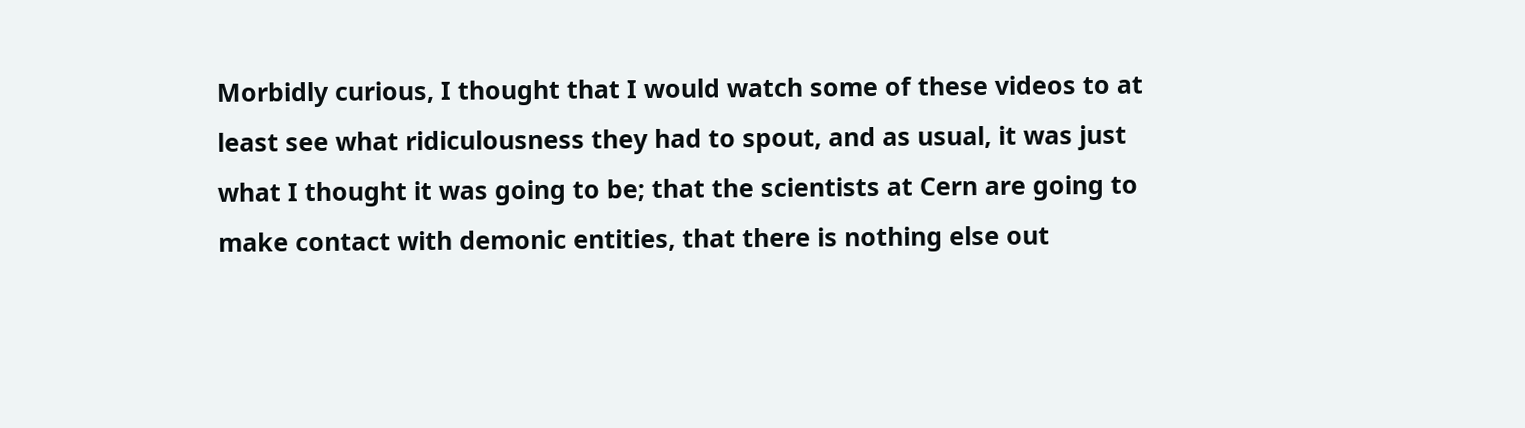Morbidly curious, I thought that I would watch some of these videos to at least see what ridiculousness they had to spout, and as usual, it was just what I thought it was going to be; that the scientists at Cern are going to make contact with demonic entities, that there is nothing else out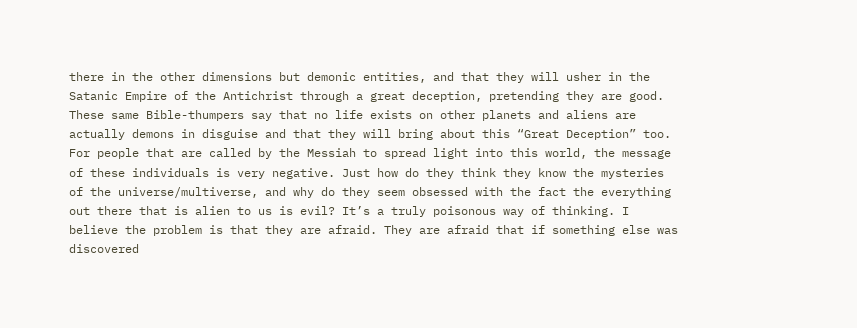there in the other dimensions but demonic entities, and that they will usher in the Satanic Empire of the Antichrist through a great deception, pretending they are good. These same Bible-thumpers say that no life exists on other planets and aliens are actually demons in disguise and that they will bring about this “Great Deception” too.
For people that are called by the Messiah to spread light into this world, the message of these individuals is very negative. Just how do they think they know the mysteries of the universe/multiverse, and why do they seem obsessed with the fact the everything out there that is alien to us is evil? It’s a truly poisonous way of thinking. I believe the problem is that they are afraid. They are afraid that if something else was discovered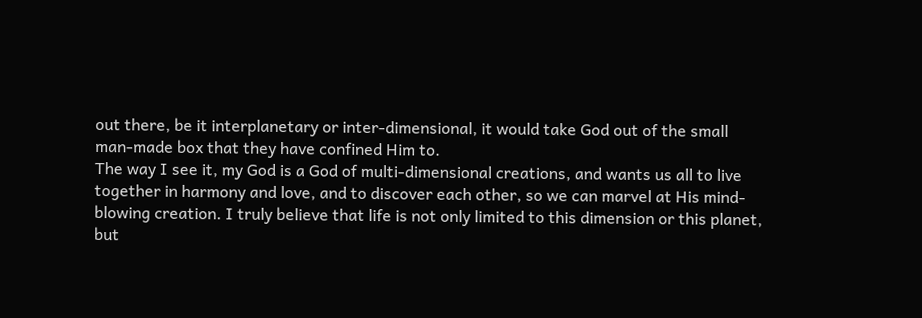out there, be it interplanetary or inter-dimensional, it would take God out of the small man-made box that they have confined Him to.
The way I see it, my God is a God of multi-dimensional creations, and wants us all to live together in harmony and love, and to discover each other, so we can marvel at His mind-blowing creation. I truly believe that life is not only limited to this dimension or this planet, but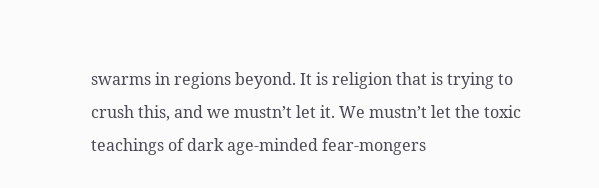swarms in regions beyond. It is religion that is trying to crush this, and we mustn’t let it. We mustn’t let the toxic teachings of dark age-minded fear-mongers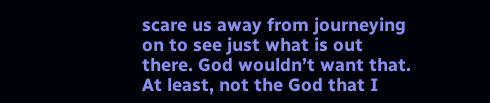scare us away from journeying on to see just what is out there. God wouldn’t want that. At least, not the God that I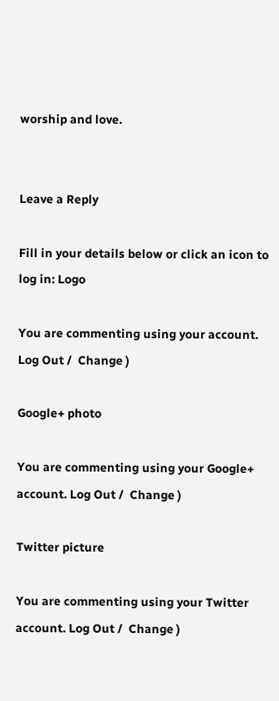worship and love.


Leave a Reply

Fill in your details below or click an icon to log in: Logo

You are commenting using your account. Log Out /  Change )

Google+ photo

You are commenting using your Google+ account. Log Out /  Change )

Twitter picture

You are commenting using your Twitter account. Log Out /  Change )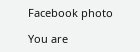Facebook photo

You are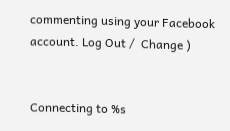commenting using your Facebook account. Log Out /  Change )


Connecting to %s